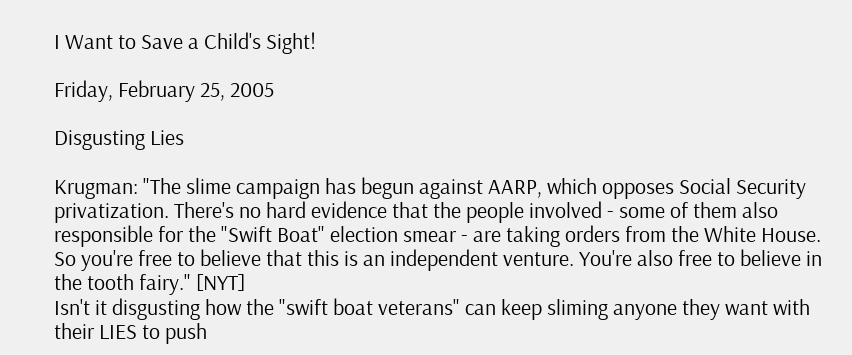I Want to Save a Child's Sight!

Friday, February 25, 2005

Disgusting Lies

Krugman: "The slime campaign has begun against AARP, which opposes Social Security privatization. There's no hard evidence that the people involved - some of them also responsible for the "Swift Boat" election smear - are taking orders from the White House. So you're free to believe that this is an independent venture. You're also free to believe in the tooth fairy." [NYT]
Isn't it disgusting how the "swift boat veterans" can keep sliming anyone they want with their LIES to push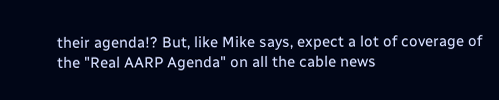their agenda!? But, like Mike says, expect a lot of coverage of the "Real AARP Agenda" on all the cable news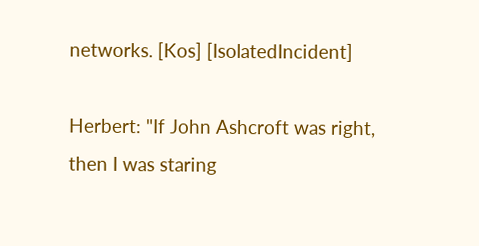networks. [Kos] [IsolatedIncident]

Herbert: "If John Ashcroft was right, then I was staring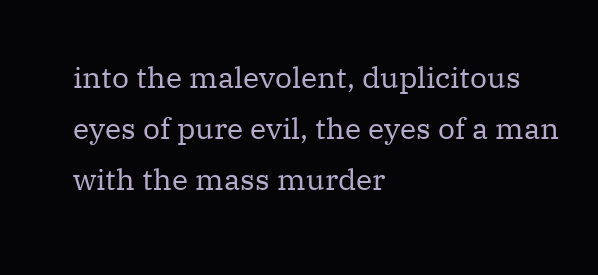into the malevolent, duplicitous eyes of pure evil, the eyes of a man with the mass murder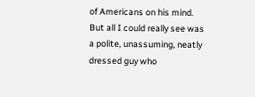of Americans on his mind. But all I could really see was a polite, unassuming, neatly dressed guy who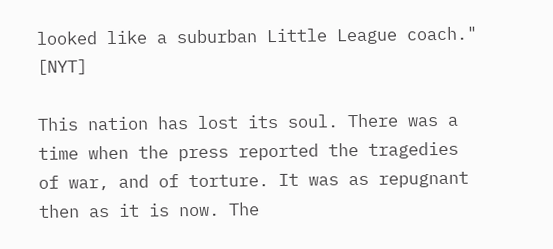looked like a suburban Little League coach." [NYT]

This nation has lost its soul. There was a time when the press reported the tragedies of war, and of torture. It was as repugnant then as it is now. The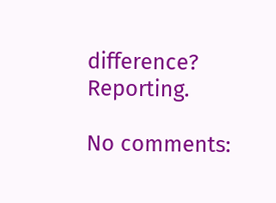difference? Reporting.

No comments: